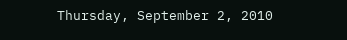Thursday, September 2, 2010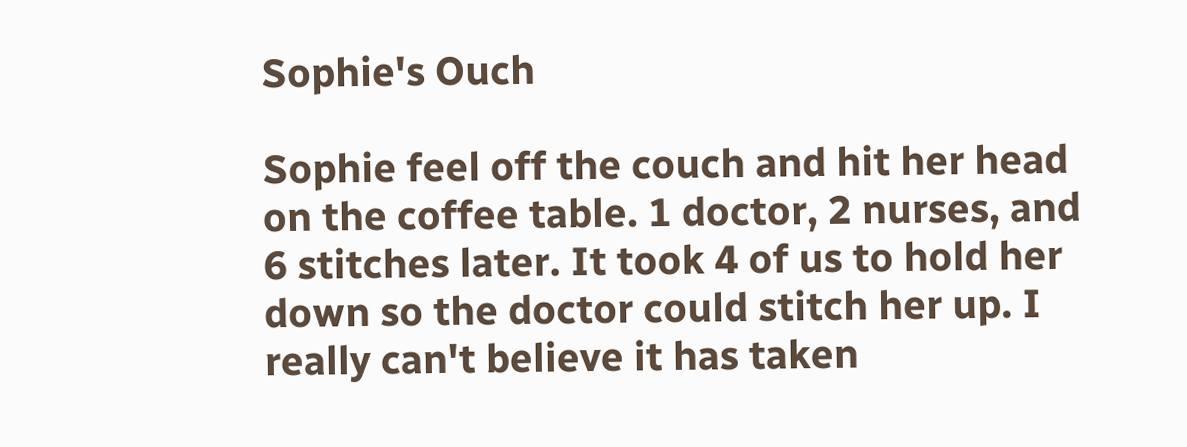Sophie's Ouch

Sophie feel off the couch and hit her head on the coffee table. 1 doctor, 2 nurses, and 6 stitches later. It took 4 of us to hold her down so the doctor could stitch her up. I really can't believe it has taken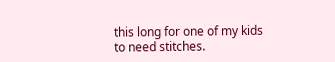this long for one of my kids to need stitches.